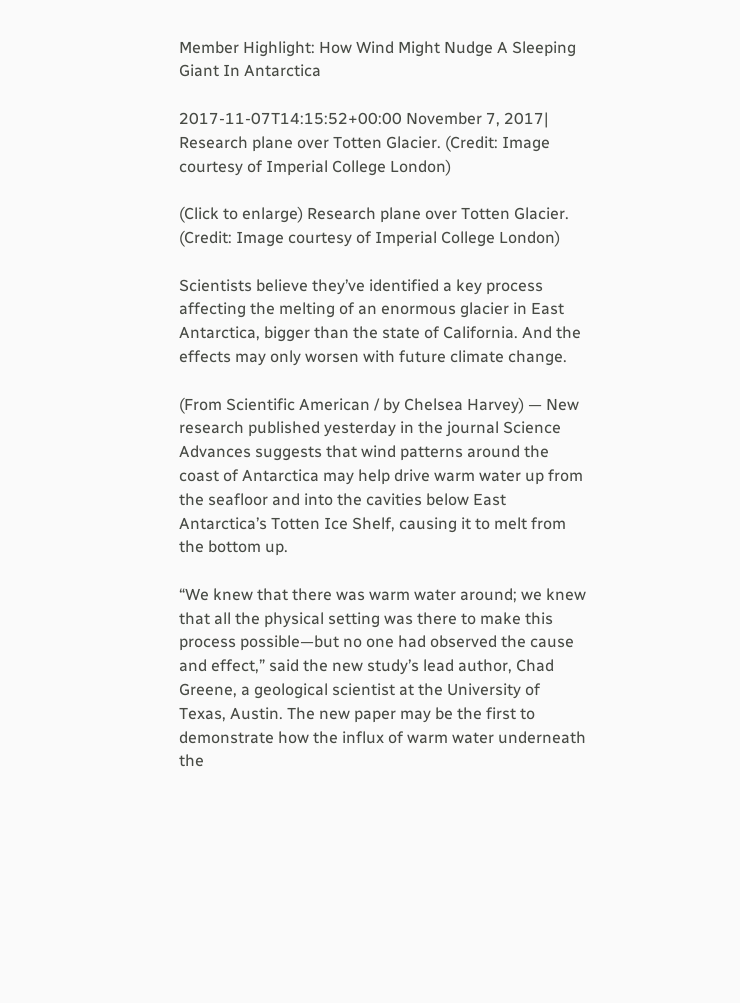Member Highlight: How Wind Might Nudge A Sleeping Giant In Antarctica

2017-11-07T14:15:52+00:00 November 7, 2017|
Research plane over Totten Glacier. (Credit: Image courtesy of Imperial College London)

(Click to enlarge) Research plane over Totten Glacier. (Credit: Image courtesy of Imperial College London)

Scientists believe they’ve identified a key process affecting the melting of an enormous glacier in East Antarctica, bigger than the state of California. And the effects may only worsen with future climate change.

(From Scientific American / by Chelsea Harvey) — New research published yesterday in the journal Science Advances suggests that wind patterns around the coast of Antarctica may help drive warm water up from the seafloor and into the cavities below East Antarctica’s Totten Ice Shelf, causing it to melt from the bottom up.

“We knew that there was warm water around; we knew that all the physical setting was there to make this process possible—but no one had observed the cause and effect,” said the new study’s lead author, Chad Greene, a geological scientist at the University of Texas, Austin. The new paper may be the first to demonstrate how the influx of warm water underneath the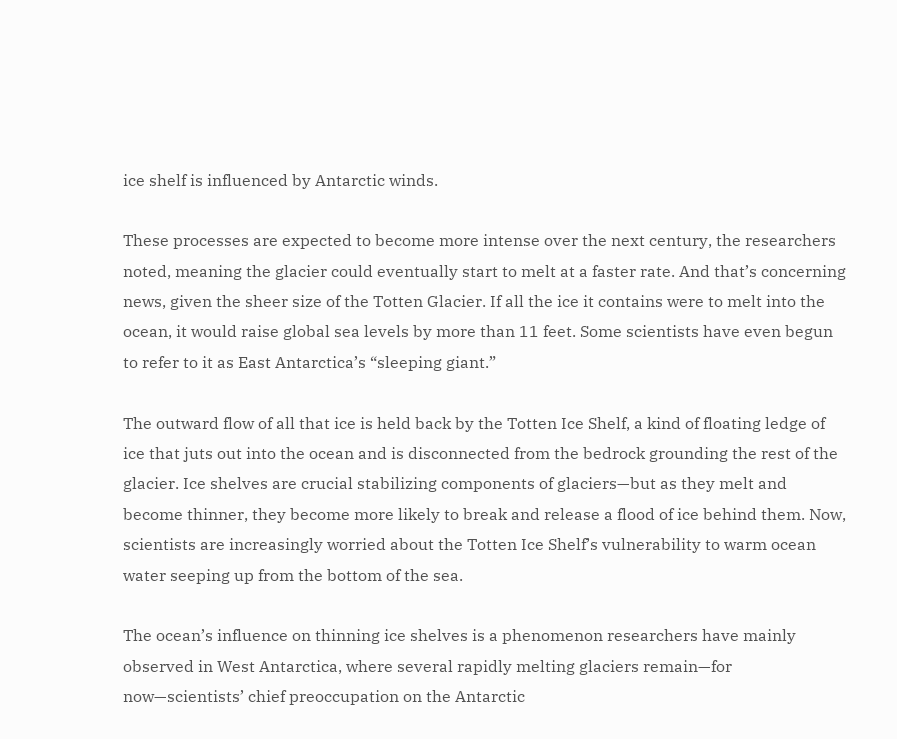ice shelf is influenced by Antarctic winds.

These processes are expected to become more intense over the next century, the researchers noted, meaning the glacier could eventually start to melt at a faster rate. And that’s concerning news, given the sheer size of the Totten Glacier. If all the ice it contains were to melt into the ocean, it would raise global sea levels by more than 11 feet. Some scientists have even begun to refer to it as East Antarctica’s “sleeping giant.”

The outward flow of all that ice is held back by the Totten Ice Shelf, a kind of floating ledge of ice that juts out into the ocean and is disconnected from the bedrock grounding the rest of the glacier. Ice shelves are crucial stabilizing components of glaciers—but as they melt and become thinner, they become more likely to break and release a flood of ice behind them. Now, scientists are increasingly worried about the Totten Ice Shelf’s vulnerability to warm ocean water seeping up from the bottom of the sea.

The ocean’s influence on thinning ice shelves is a phenomenon researchers have mainly observed in West Antarctica, where several rapidly melting glaciers remain—for now—scientists’ chief preoccupation on the Antarctic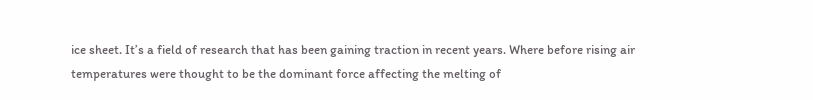ice sheet. It’s a field of research that has been gaining traction in recent years. Where before rising air temperatures were thought to be the dominant force affecting the melting of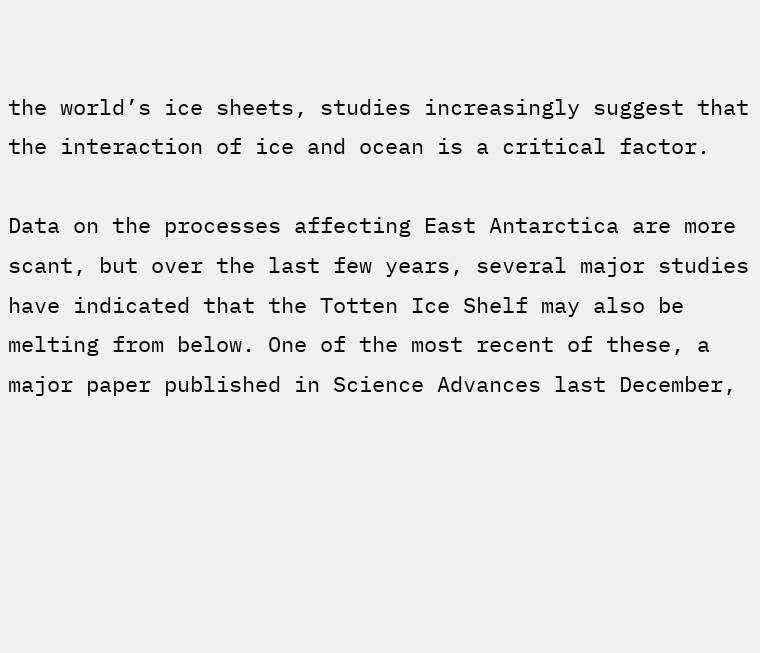the world’s ice sheets, studies increasingly suggest that the interaction of ice and ocean is a critical factor.

Data on the processes affecting East Antarctica are more scant, but over the last few years, several major studies have indicated that the Totten Ice Shelf may also be melting from below. One of the most recent of these, a major paper published in Science Advances last December,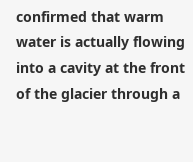confirmed that warm water is actually flowing into a cavity at the front of the glacier through a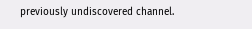previously undiscovered channel.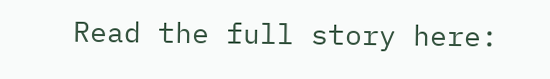Read the full story here: